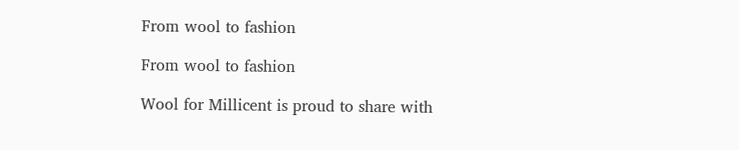From wool to fashion

From wool to fashion

Wool for Millicent is proud to share with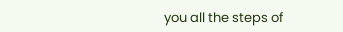you all the steps of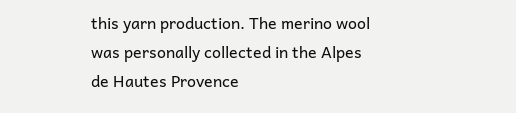this yarn production. The merino wool was personally collected in the Alpes de Hautes Provence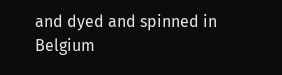and dyed and spinned in Belgium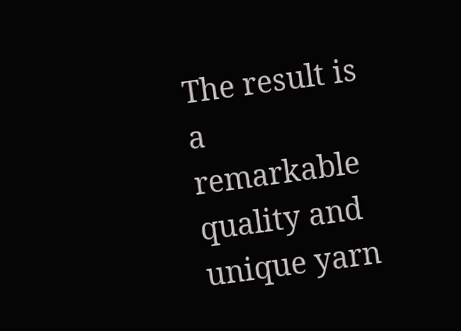The result is a remarkable quality and unique yarn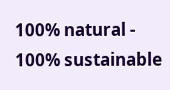100% natural - 100% sustainable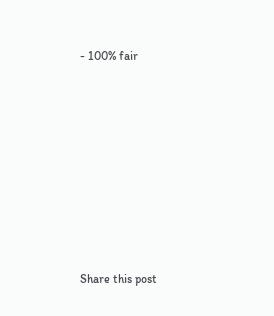- 100% fair








Share this post